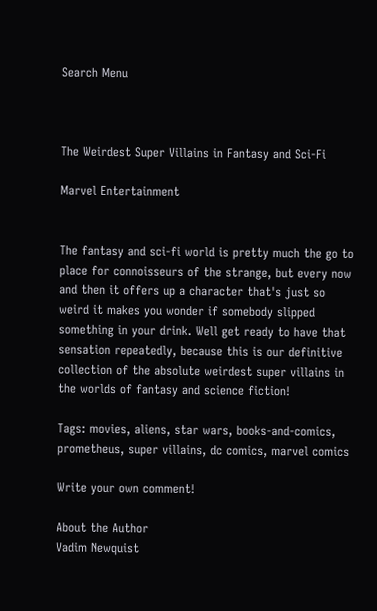Search Menu



The Weirdest Super Villains in Fantasy and Sci-Fi

Marvel Entertainment


The fantasy and sci-fi world is pretty much the go to place for connoisseurs of the strange, but every now and then it offers up a character that's just so weird it makes you wonder if somebody slipped something in your drink. Well get ready to have that sensation repeatedly, because this is our definitive collection of the absolute weirdest super villains in the worlds of fantasy and science fiction!

Tags: movies, aliens, star wars, books-and-comics, prometheus, super villains, dc comics, marvel comics

Write your own comment!

About the Author
Vadim Newquist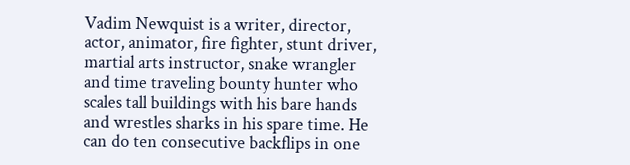Vadim Newquist is a writer, director, actor, animator, fire fighter, stunt driver, martial arts instructor, snake wrangler and time traveling bounty hunter who scales tall buildings with his bare hands and wrestles sharks in his spare time. He can do ten consecutive backflips in one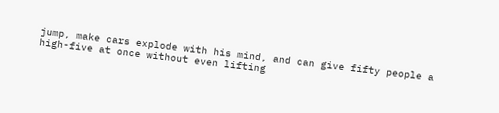jump, make cars explode with his mind, and can give fifty people a high-five at once without even lifting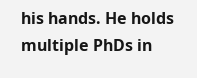his hands. He holds multiple PhDs in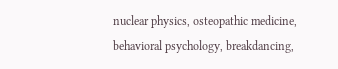nuclear physics, osteopathic medicine, behavioral psychology, breakdancing,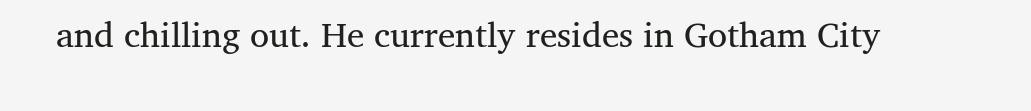and chilling out. He currently resides in Gotham City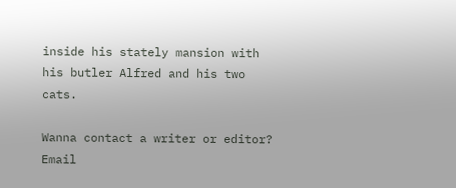inside his stately mansion with his butler Alfred and his two cats.

Wanna contact a writer or editor? Email